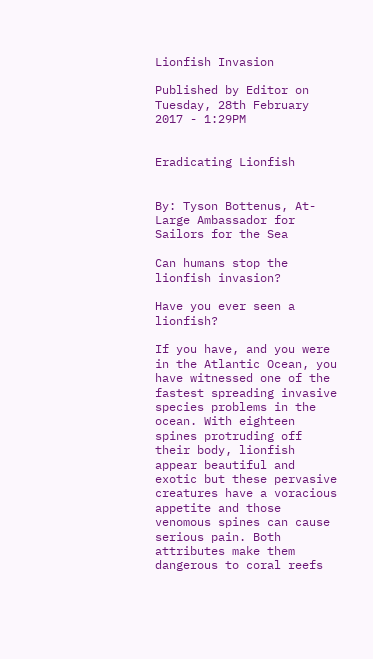Lionfish Invasion

Published by Editor on Tuesday, 28th February 2017 - 1:29PM


Eradicating Lionfish


By: Tyson Bottenus, At-Large Ambassador for Sailors for the Sea

Can humans stop the lionfish invasion?

Have you ever seen a lionfish?

If you have, and you were in the Atlantic Ocean, you have witnessed one of the fastest spreading invasive species problems in the ocean. With eighteen spines protruding off their body, lionfish appear beautiful and exotic but these pervasive creatures have a voracious appetite and those venomous spines can cause serious pain. Both attributes make them dangerous to coral reefs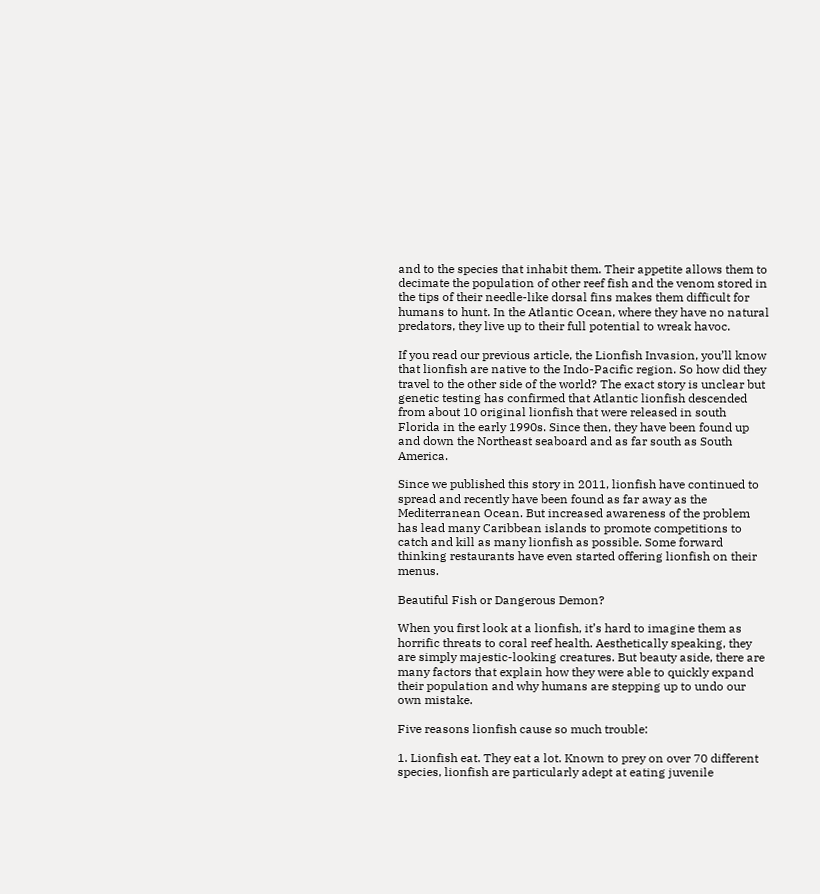and to the species that inhabit them. Their appetite allows them to decimate the population of other reef fish and the venom stored in the tips of their needle-like dorsal fins makes them difficult for humans to hunt. In the Atlantic Ocean, where they have no natural predators, they live up to their full potential to wreak havoc.

If you read our previous article, the Lionfish Invasion, you’ll know that lionfish are native to the Indo-Pacific region. So how did they travel to the other side of the world? The exact story is unclear but genetic testing has confirmed that Atlantic lionfish descended from about 10 original lionfish that were released in south Florida in the early 1990s. Since then, they have been found up and down the Northeast seaboard and as far south as South America.

Since we published this story in 2011, lionfish have continued to spread and recently have been found as far away as the Mediterranean Ocean. But increased awareness of the problem has lead many Caribbean islands to promote competitions to catch and kill as many lionfish as possible. Some forward thinking restaurants have even started offering lionfish on their menus.

Beautiful Fish or Dangerous Demon?

When you first look at a lionfish, it’s hard to imagine them as horrific threats to coral reef health. Aesthetically speaking, they are simply majestic-looking creatures. But beauty aside, there are many factors that explain how they were able to quickly expand their population and why humans are stepping up to undo our own mistake.

Five reasons lionfish cause so much trouble:

1. Lionfish eat. They eat a lot. Known to prey on over 70 different species, lionfish are particularly adept at eating juvenile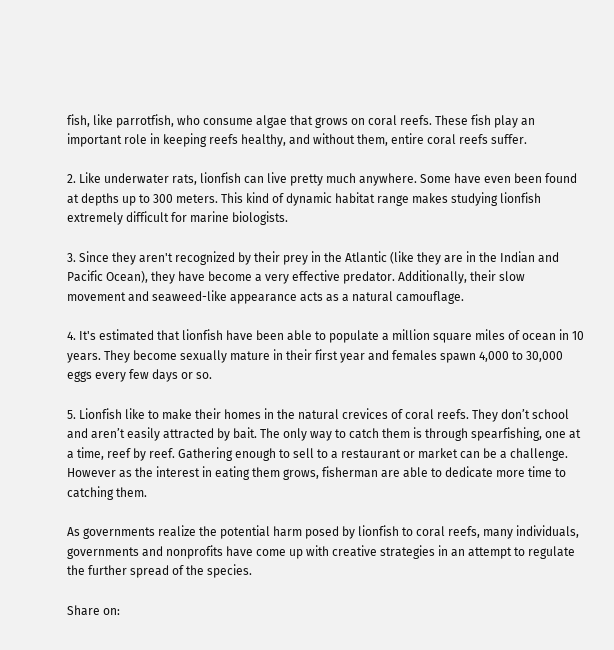fish, like parrotfish, who consume algae that grows on coral reefs. These fish play an important role in keeping reefs healthy, and without them, entire coral reefs suffer.

2. Like underwater rats, lionfish can live pretty much anywhere. Some have even been found at depths up to 300 meters. This kind of dynamic habitat range makes studying lionfish extremely difficult for marine biologists.

3. Since they aren't recognized by their prey in the Atlantic (like they are in the Indian and Pacific Ocean), they have become a very effective predator. Additionally, their slow movement and seaweed-like appearance acts as a natural camouflage.

4. It's estimated that lionfish have been able to populate a million square miles of ocean in 10 years. They become sexually mature in their first year and females spawn 4,000 to 30,000 eggs every few days or so.

5. Lionfish like to make their homes in the natural crevices of coral reefs. They don’t school and aren’t easily attracted by bait. The only way to catch them is through spearfishing, one at a time, reef by reef. Gathering enough to sell to a restaurant or market can be a challenge. However as the interest in eating them grows, fisherman are able to dedicate more time to catching them.

As governments realize the potential harm posed by lionfish to coral reefs, many individuals, governments and nonprofits have come up with creative strategies in an attempt to regulate the further spread of the species.

Share on: